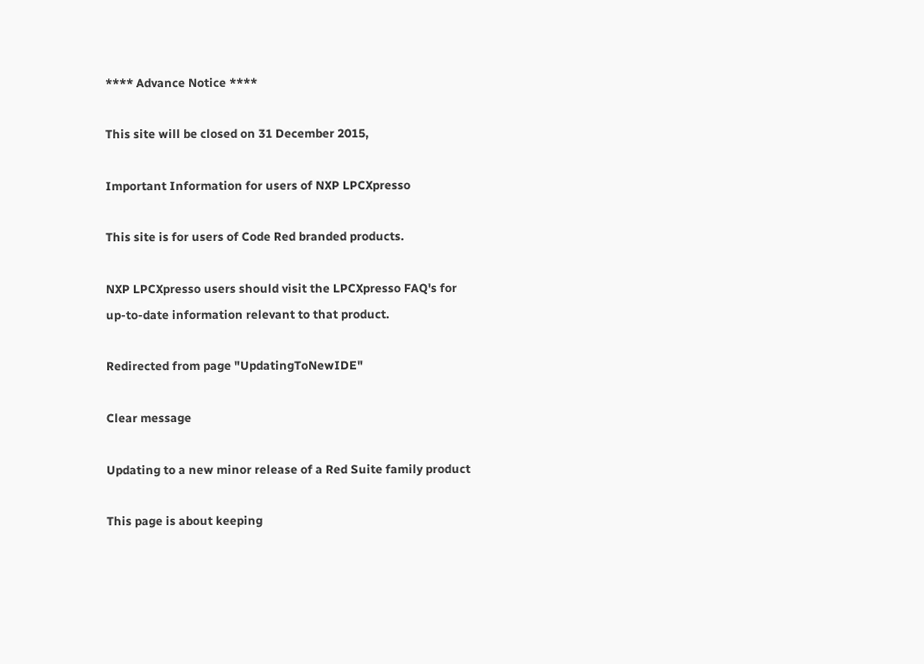**** Advance Notice ****

This site will be closed on 31 December 2015,

Important Information for users of NXP LPCXpresso

This site is for users of Code Red branded products.

NXP LPCXpresso users should visit the LPCXpresso FAQ's for up-to-date information relevant to that product.

Redirected from page "UpdatingToNewIDE"

Clear message

Updating to a new minor release of a Red Suite family product

This page is about keeping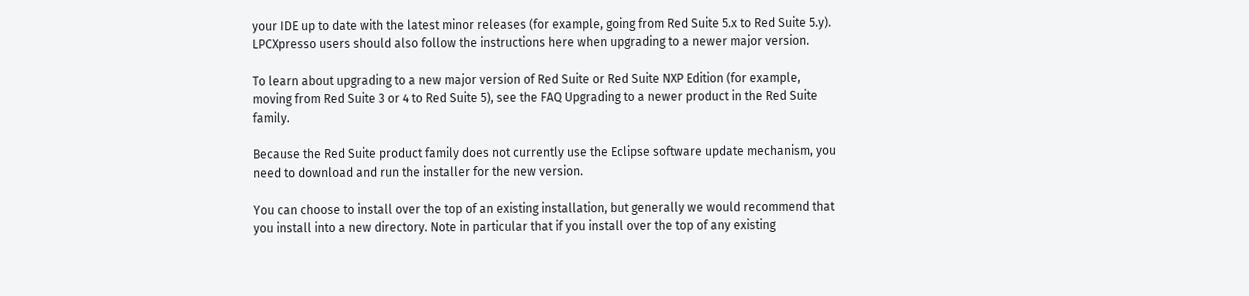your IDE up to date with the latest minor releases (for example, going from Red Suite 5.x to Red Suite 5.y). LPCXpresso users should also follow the instructions here when upgrading to a newer major version.

To learn about upgrading to a new major version of Red Suite or Red Suite NXP Edition (for example, moving from Red Suite 3 or 4 to Red Suite 5), see the FAQ Upgrading to a newer product in the Red Suite family.

Because the Red Suite product family does not currently use the Eclipse software update mechanism, you need to download and run the installer for the new version.

You can choose to install over the top of an existing installation, but generally we would recommend that you install into a new directory. Note in particular that if you install over the top of any existing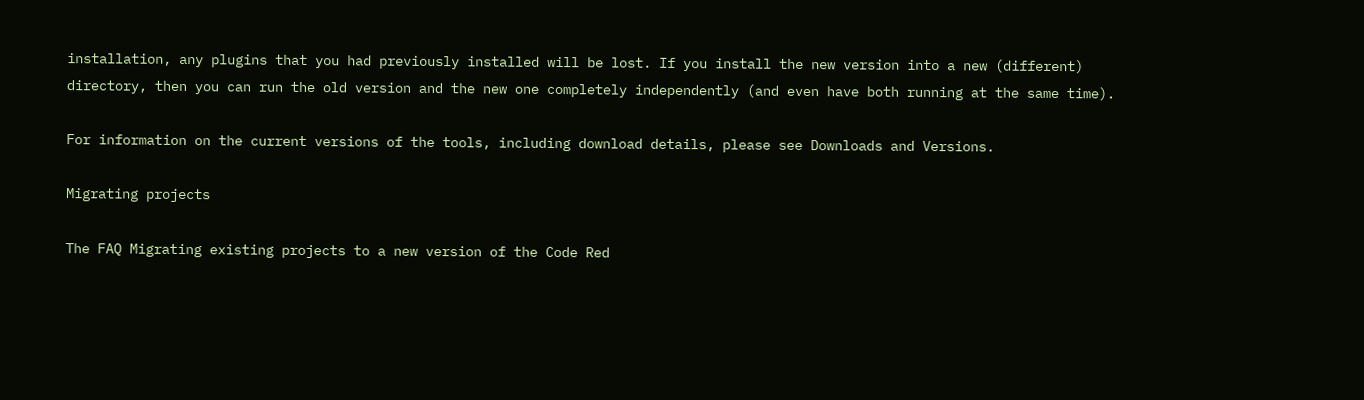installation, any plugins that you had previously installed will be lost. If you install the new version into a new (different) directory, then you can run the old version and the new one completely independently (and even have both running at the same time).

For information on the current versions of the tools, including download details, please see Downloads and Versions.

Migrating projects

The FAQ Migrating existing projects to a new version of the Code Red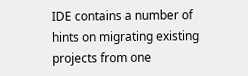IDE contains a number of hints on migrating existing projects from one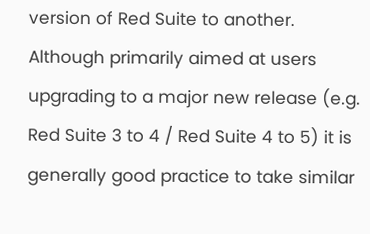version of Red Suite to another. Although primarily aimed at users upgrading to a major new release (e.g. Red Suite 3 to 4 / Red Suite 4 to 5) it is generally good practice to take similar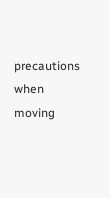precautions when moving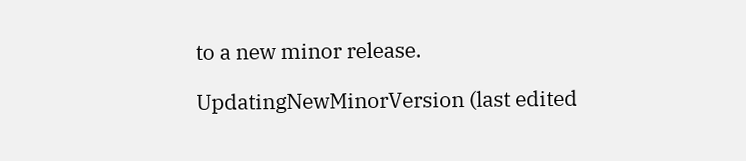to a new minor release.

UpdatingNewMinorVersion (last edited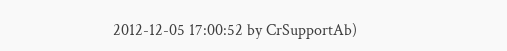2012-12-05 17:00:52 by CrSupportAb)